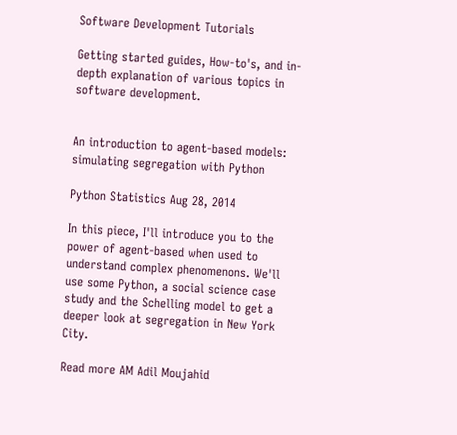Software Development Tutorials

Getting started guides, How-to's, and in-depth explanation of various topics in software development.


An introduction to agent-based models: simulating segregation with Python

Python Statistics Aug 28, 2014

In this piece, I'll introduce you to the power of agent-based when used to understand complex phenomenons. We'll use some Python, a social science case study and the Schelling model to get a deeper look at segregation in New York City.

Read more AM Adil Moujahid